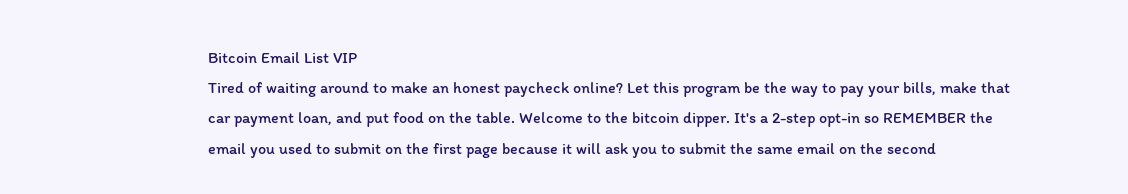Bitcoin Email List VIP
Tired of waiting around to make an honest paycheck online? Let this program be the way to pay your bills, make that car payment loan, and put food on the table. Welcome to the bitcoin dipper. It's a 2-step opt-in so REMEMBER the email you used to submit on the first page because it will ask you to submit the same email on the second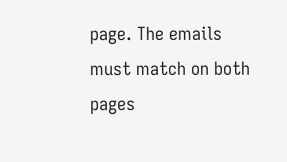page. The emails must match on both pages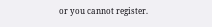or you cannot register.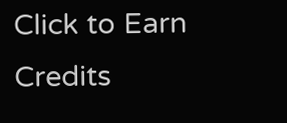Click to Earn Credits